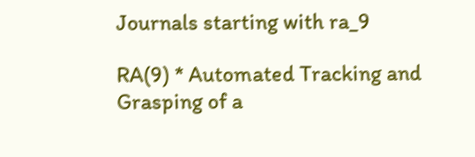Journals starting with ra_9

RA(9) * Automated Tracking and Grasping of a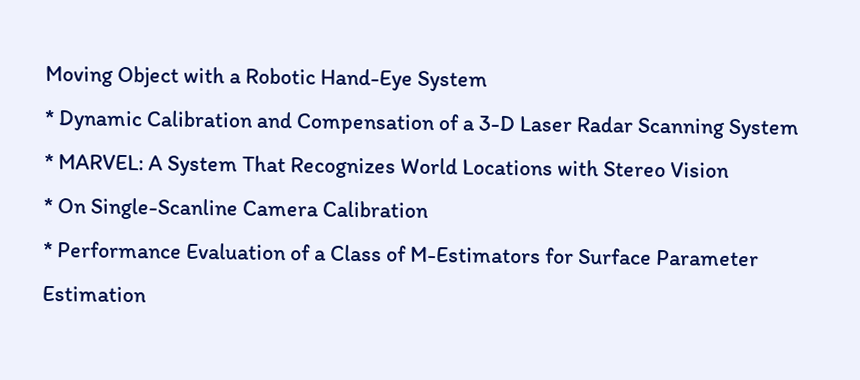Moving Object with a Robotic Hand-Eye System
* Dynamic Calibration and Compensation of a 3-D Laser Radar Scanning System
* MARVEL: A System That Recognizes World Locations with Stereo Vision
* On Single-Scanline Camera Calibration
* Performance Evaluation of a Class of M-Estimators for Surface Parameter Estimation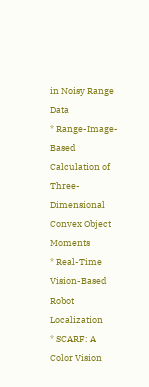in Noisy Range Data
* Range-Image-Based Calculation of Three-Dimensional Convex Object Moments
* Real-Time Vision-Based Robot Localization
* SCARF: A Color Vision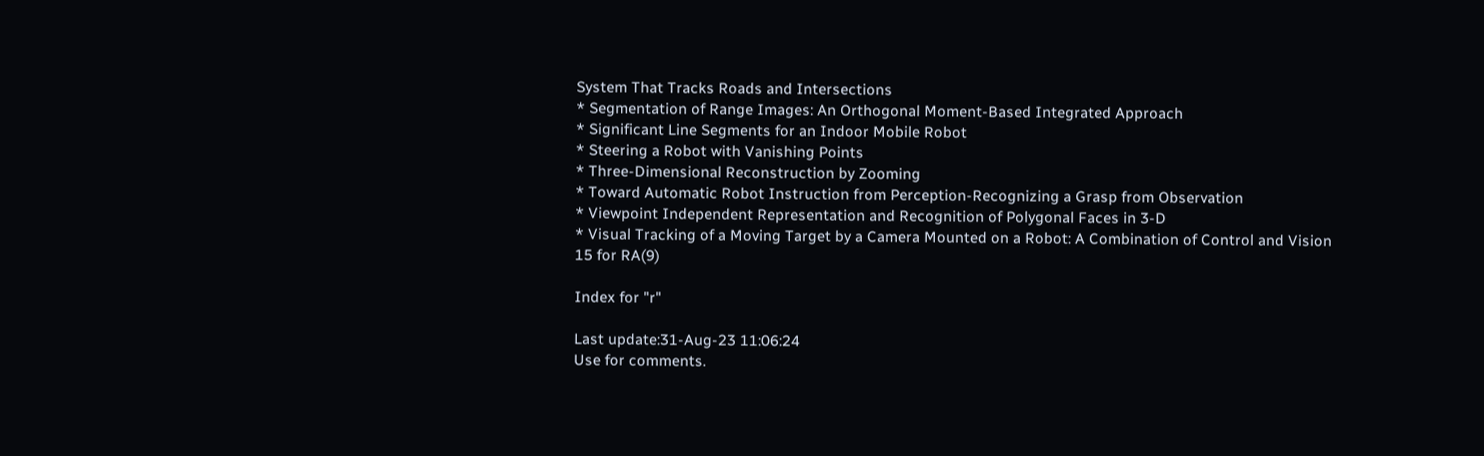System That Tracks Roads and Intersections
* Segmentation of Range Images: An Orthogonal Moment-Based Integrated Approach
* Significant Line Segments for an Indoor Mobile Robot
* Steering a Robot with Vanishing Points
* Three-Dimensional Reconstruction by Zooming
* Toward Automatic Robot Instruction from Perception-Recognizing a Grasp from Observation
* Viewpoint Independent Representation and Recognition of Polygonal Faces in 3-D
* Visual Tracking of a Moving Target by a Camera Mounted on a Robot: A Combination of Control and Vision
15 for RA(9)

Index for "r"

Last update:31-Aug-23 11:06:24
Use for comments.